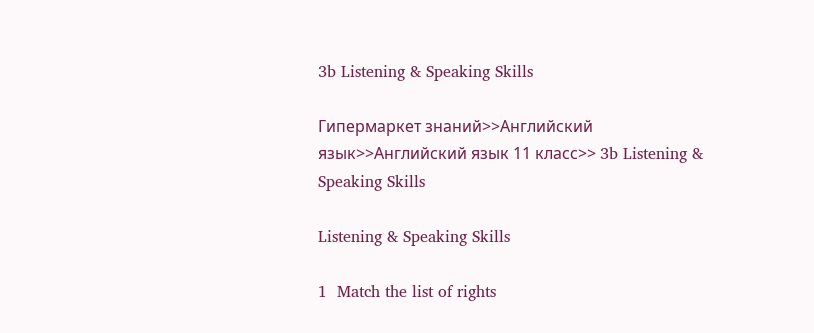3b Listening & Speaking Skills

Гипермаркет знаний>>Английский язык>>Английский язык 11 класс>> 3b Listening & Speaking Skills

Listening & Speaking Skills

1  Match the list of rights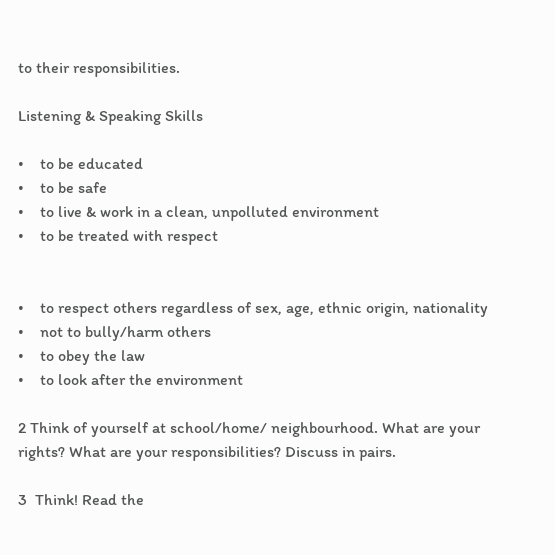to their responsibilities.

Listening & Speaking Skills

•    to be educated
•    to be safe
•    to live & work in a clean, unpolluted environment
•    to be treated with respect


•    to respect others regardless of sex, age, ethnic origin, nationality
•    not to bully/harm others
•    to obey the law
•    to look after the environment

2 Think of yourself at school/home/ neighbourhood. What are your rights? What are your responsibilities? Discuss in pairs.

3  Think! Read the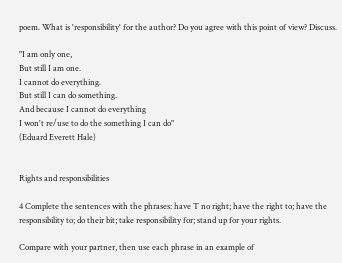poem. What is 'responsibility' for the author? Do you agree with this point of view? Discuss.

"I am only one,
But still I am one.
I cannot do everything.
But still I can do something.
And because I cannot do everything
I won't re/use to do the something I can do"
(Eduard Everett Hale)


Rights and responsibilities

4 Complete the sentences with the phrases: have T no right; have the right to; have the responsibility to; do their bit; take responsibility for; stand up for your rights.

Compare with your partner, then use each phrase in an example of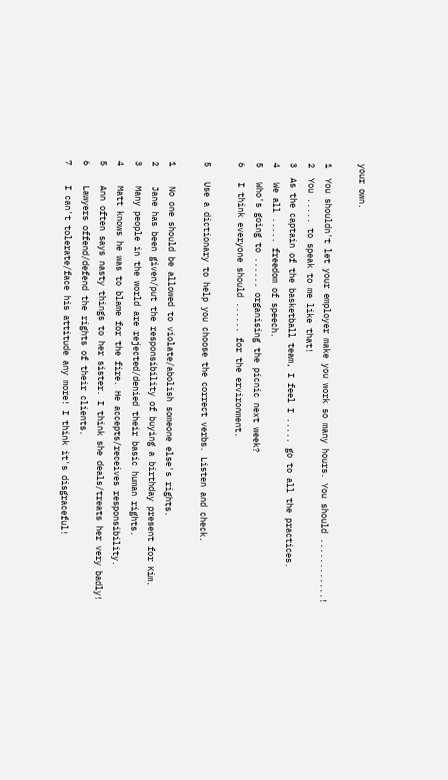your own.

1  You shouldn't let your employer make you work so many hours. You should ............!
2  You ..... to speak to me like that!
3  As the captain of the basketball team, I feel I ..... go to all the practices.
4   We all ..... freedom of speech.
5   Who's going to ...... organising the picnic next week?
6   I think everyone should ...... for the ervironment.

5   Use a dictionary to help you choose the correct verbs. Listen and check.

1    No one should be allowed to violate/abolish someone else's rights.
2    Jane has been given/put the responsibility of buying a birthday present for Kim.
3    Many people in the world are rejected/denied their basic human rights.
4    Matt knows he was to blame for the fire. He accepts/receives responsibility.
5    Ann often says nasty things to her sister. I think she deals/treats her very badly!
6    Lawyers offend/defend the rights of their clients.
7    I can't tolerate/face his attitude any more! I think it's disgraceful!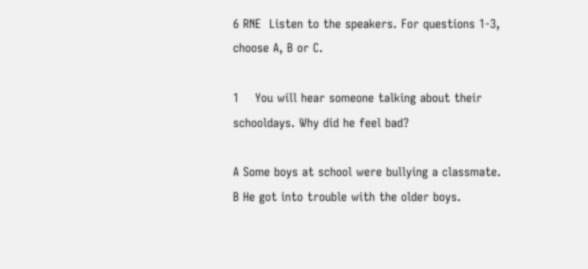6 RNE  Listen to the speakers. For questions 1-3, choose A, B or C.

1    You will hear someone talking about their schooldays. Why did he feel bad?

A Some boys at school were bullying a classmate.
B He got into trouble with the older boys.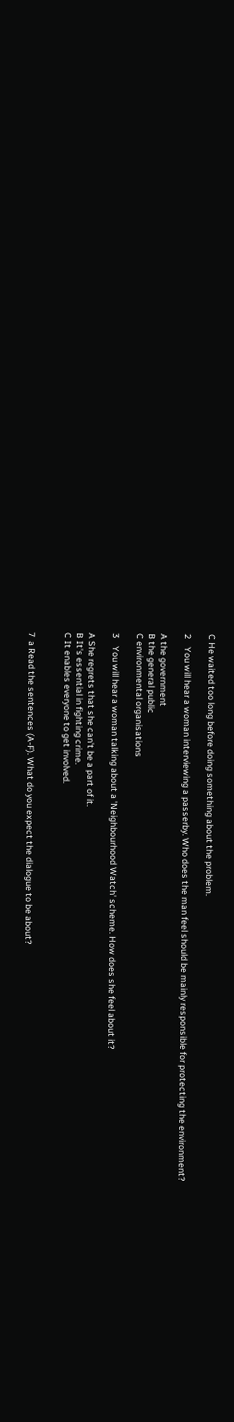C He waited too long before doing something about the problem.

2    You will hear a woman interviewing a passerby. Who does the man feel should be mainly responsible for protecting the environment?

A the government
B the general public
C environmental organisations

3    You will hear a woman talking about a 'Neighbourhood Watch' scheme. How does she feel about it?

A She regrets that she can't be a part of it.
B It's essential in fighting crime.
C It enables everyone to get involved.


7  a Read the sentences (A-F). What do you expect the dialogue to be about?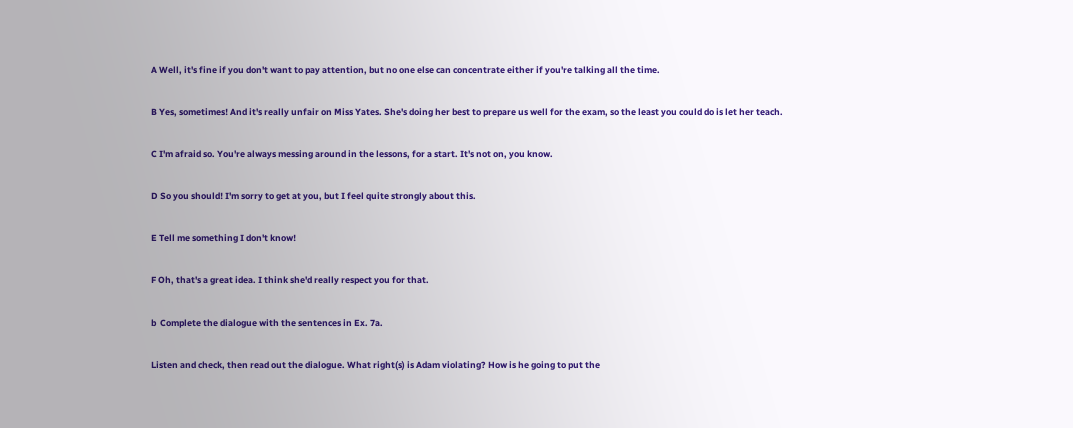A Well, it's fine if you don't want to pay attention, but no one else can concentrate either if you're talking all the time.

B Yes, sometimes! And it's really unfair on Miss Yates. She's doing her best to prepare us well for the exam, so the least you could do is let her teach.

C I'm afraid so. You're always messing around in the lessons, for a start. It's not on, you know.

D So you should! I'm sorry to get at you, but I feel quite strongly about this.

E Tell me something I don't know!

F Oh, that's a great idea. I think she'd really respect you for that.

b  Complete the dialogue with the sentences in Ex. 7a.

Listen and check, then read out the dialogue. What right(s) is Adam violating? How is he going to put the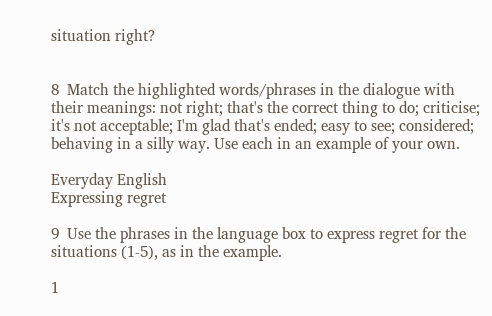situation right?


8  Match the highlighted words/phrases in the dialogue with their meanings: not right; that's the correct thing to do; criticise; it's not acceptable; I'm glad that's ended; easy to see; considered; behaving in a silly way. Use each in an example of your own.

Everyday English
Expressing regret

9  Use the phrases in the language box to express regret for the situations (1-5), as in the example.

1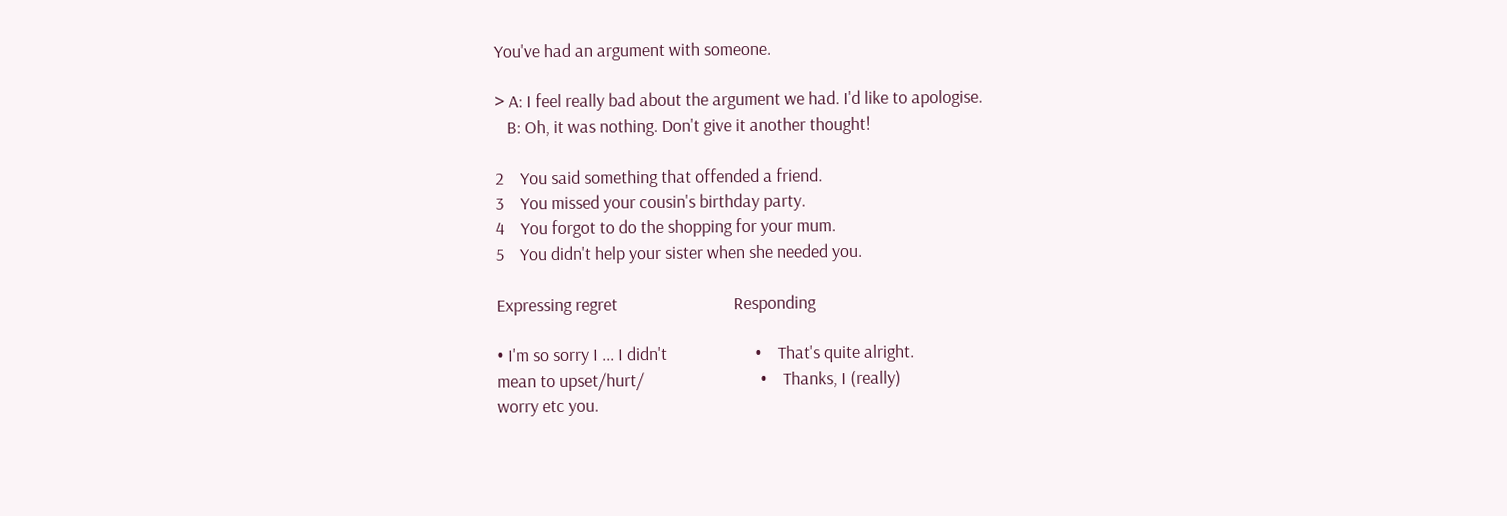You've had an argument with someone.

> A: I feel really bad about the argument we had. I'd like to apologise.
   B: Oh, it was nothing. Don't give it another thought!

2    You said something that offended a friend.
3    You missed your cousin's birthday party.
4    You forgot to do the shopping for your mum.
5    You didn't help your sister when she needed you.

Expressing regret                             Responding

• I'm so sorry I ... I didn't                      •    That's quite alright.
mean to upset/hurt/                             •    Thanks, I (really)
worry etc you.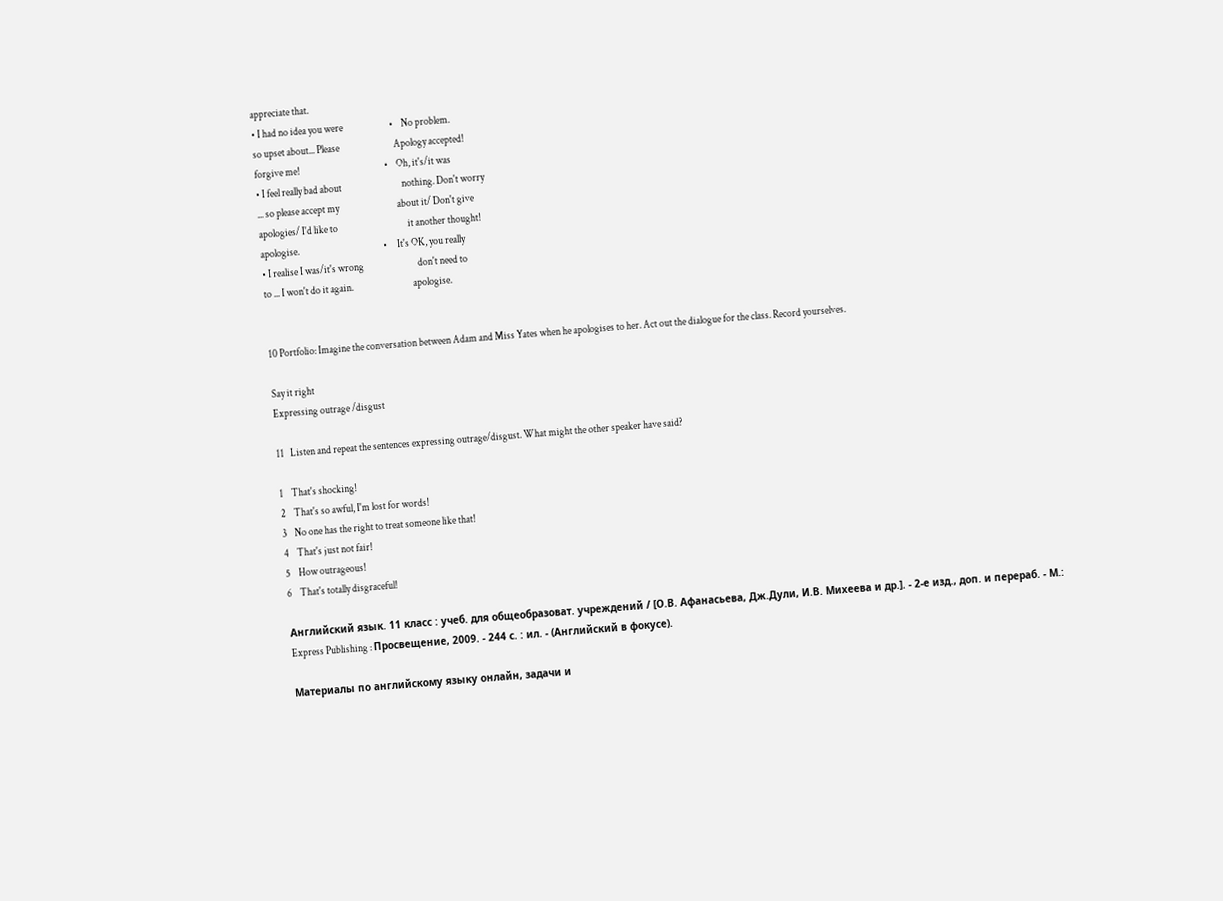appreciate that.
• I had no idea you were                       •    No problem.
so upset about... Please                           Apology accepted!
forgive me!                                          •    Oh, it's/it was
• I feel really bad about                              nothing. Don't worry
... so please accept my                             about it/ Don't give
apologies/ I'd like to                                   it another thought!
apologise.                                          •     It's OK, you really
• I realise I was/it's wrong                           don't need to
to ... I won't do it again.                              apologise.


10 Portfolio: Imagine the conversation between Adam and Miss Yates when he apologises to her. Act out the dialogue for the class. Record yourselves.

Say it right
Expressing outrage /disgust

11   Listen and repeat the sentences expressing outrage/disgust. What might the other speaker have said?

1    That's shocking!
2    That's so awful, I'm lost for words!
3    No one has the right to treat someone like that!
4    That's just not fair!
5    How outrageous!
6    That's totally disgraceful!

Английский язык. 11 класс : учеб. для общеобразоват. учреждений / [О.В. Афанасьева, Дж.Дули, И.В. Михеева и др.]. - 2-е изд., доп. и перераб. - М.: Express Publishing : Просвещение, 2009. - 244 с. : ил. - (Английский в фокусе).

Материалы по английскому языку онлайн, задачи и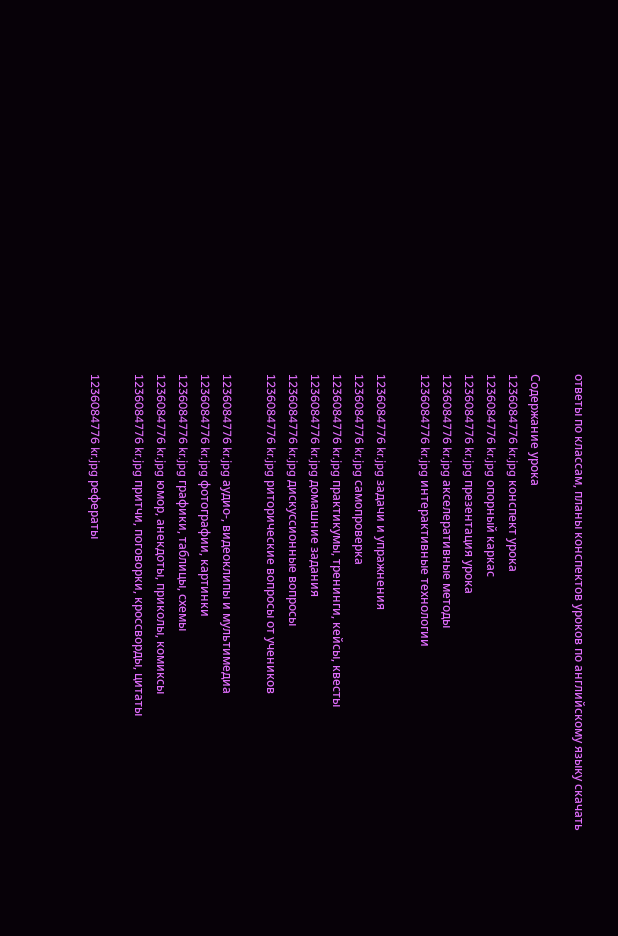ответы по классам, планы конспектов уроков по английскому языку скачать

Содержание урока
1236084776 kr.jpg конспект урока
1236084776 kr.jpg опорный каркас
1236084776 kr.jpg презентация урока
1236084776 kr.jpg акселеративные методы
1236084776 kr.jpg интерактивные технологии

1236084776 kr.jpg задачи и упражнения
1236084776 kr.jpg самопроверка
1236084776 kr.jpg практикумы, тренинги, кейсы, квесты
1236084776 kr.jpg домашние задания
1236084776 kr.jpg дискуссионные вопросы
1236084776 kr.jpg риторические вопросы от учеников

1236084776 kr.jpg аудио-, видеоклипы и мультимедиа
1236084776 kr.jpg фотографии, картинки
1236084776 kr.jpg графики, таблицы, схемы
1236084776 kr.jpg юмор, анекдоты, приколы, комиксы
1236084776 kr.jpg притчи, поговорки, кроссворды, цитаты

1236084776 kr.jpg рефераты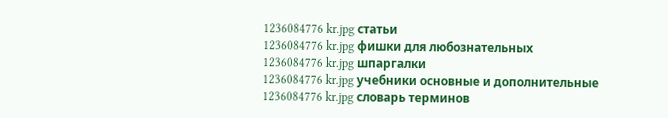1236084776 kr.jpg статьи
1236084776 kr.jpg фишки для любознательных
1236084776 kr.jpg шпаргалки
1236084776 kr.jpg учебники основные и дополнительные
1236084776 kr.jpg словарь терминов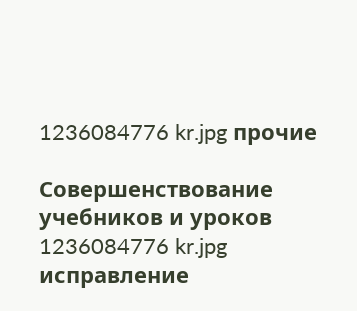1236084776 kr.jpg прочие

Совершенствование учебников и уроков
1236084776 kr.jpg исправление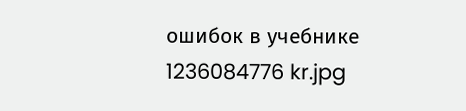ошибок в учебнике
1236084776 kr.jpg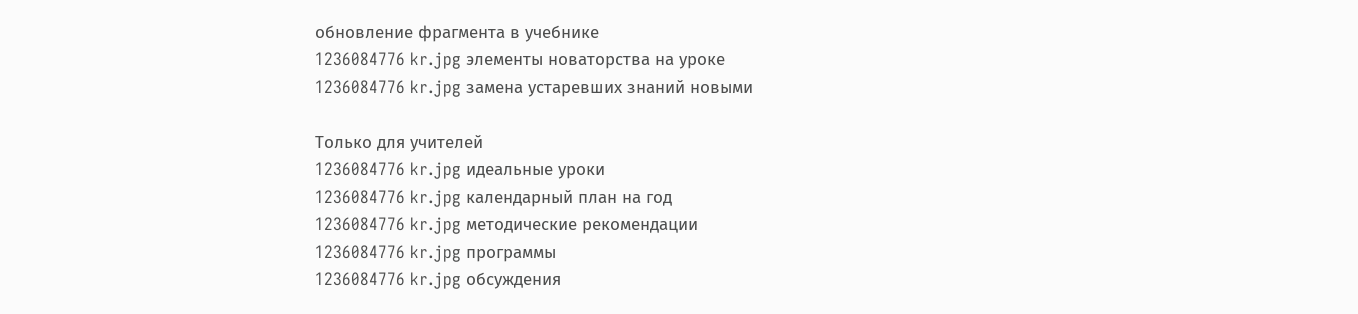обновление фрагмента в учебнике
1236084776 kr.jpg элементы новаторства на уроке
1236084776 kr.jpg замена устаревших знаний новыми

Только для учителей
1236084776 kr.jpg идеальные уроки
1236084776 kr.jpg календарный план на год
1236084776 kr.jpg методические рекомендации
1236084776 kr.jpg программы
1236084776 kr.jpg обсуждения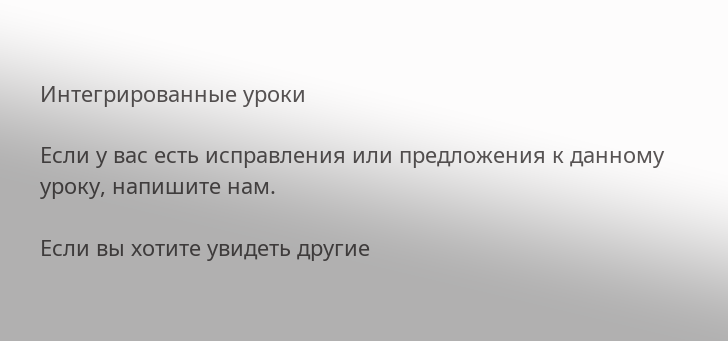Интегрированные уроки

Если у вас есть исправления или предложения к данному уроку, напишите нам.

Если вы хотите увидеть другие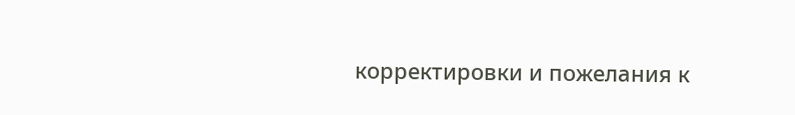корректировки и пожелания к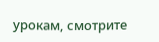урокам, смотрите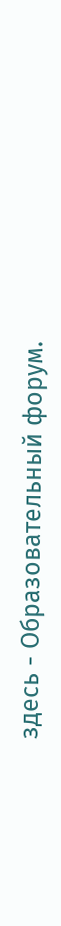здесь - Образовательный форум.